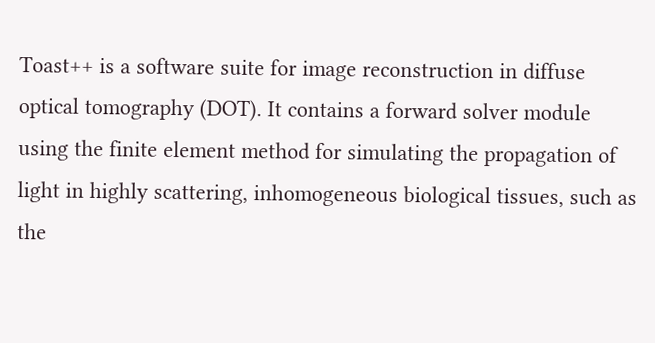Toast++ is a software suite for image reconstruction in diffuse optical tomography (DOT). It contains a forward solver module using the finite element method for simulating the propagation of light in highly scattering, inhomogeneous biological tissues, such as the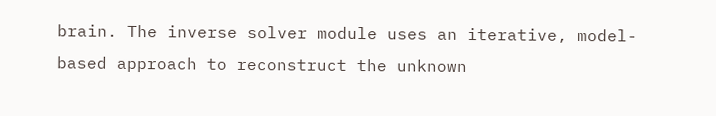brain. The inverse solver module uses an iterative, model-based approach to reconstruct the unknown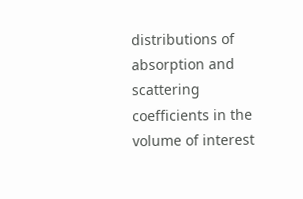distributions of absorption and scattering coefficients in the volume of interest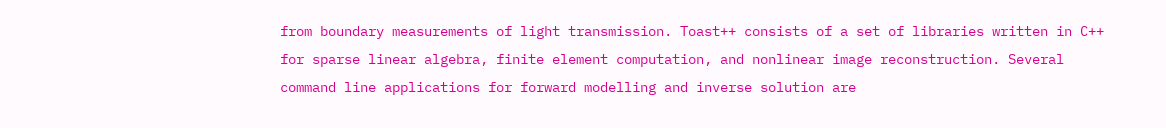from boundary measurements of light transmission. Toast++ consists of a set of libraries written in C++ for sparse linear algebra, finite element computation, and nonlinear image reconstruction. Several command line applications for forward modelling and inverse solution are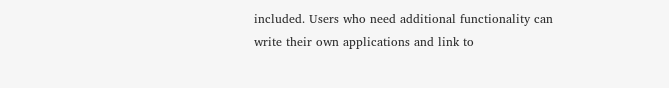included. Users who need additional functionality can write their own applications and link to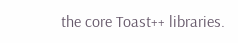the core Toast++ libraries.